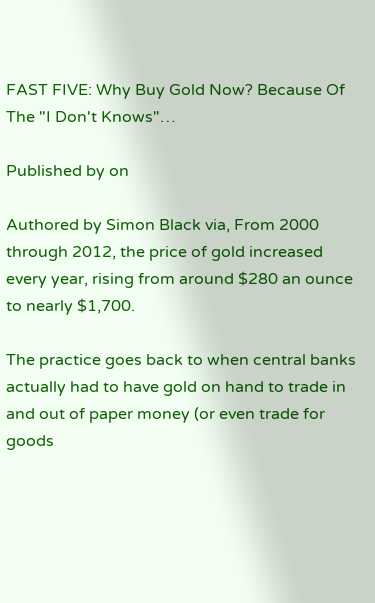FAST FIVE: Why Buy Gold Now? Because Of The "I Don't Knows"…

Published by on

Authored by Simon Black via, From 2000 through 2012, the price of gold increased every year, rising from around $280 an ounce to nearly $1,700.

The practice goes back to when central banks actually had to have gold on hand to trade in and out of paper money (or even trade for goods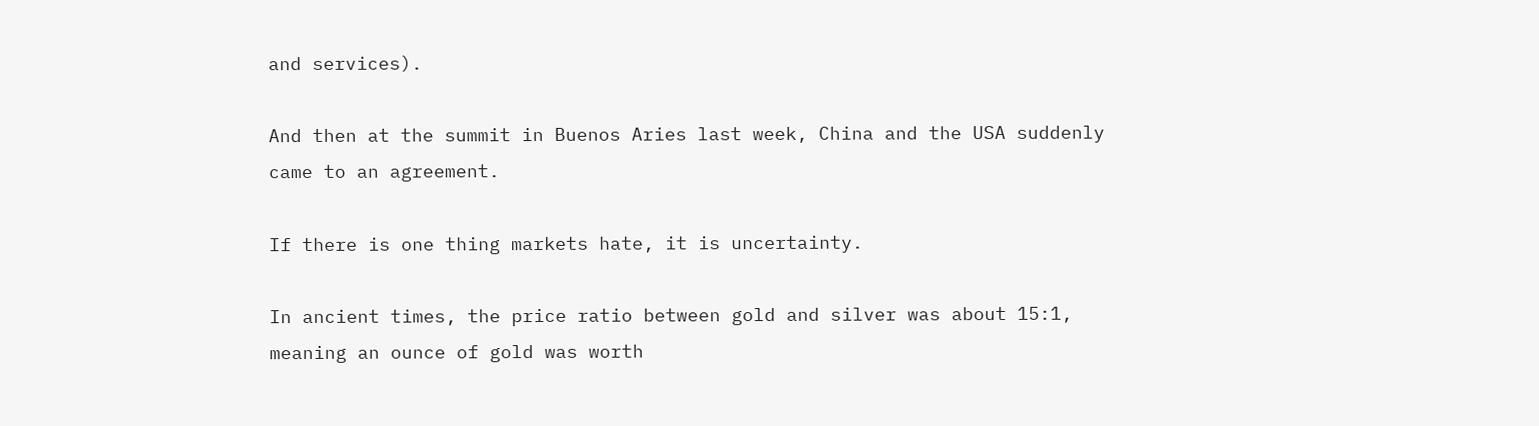and services).

And then at the summit in Buenos Aries last week, China and the USA suddenly came to an agreement.

If there is one thing markets hate, it is uncertainty.

In ancient times, the price ratio between gold and silver was about 15:1, meaning an ounce of gold was worth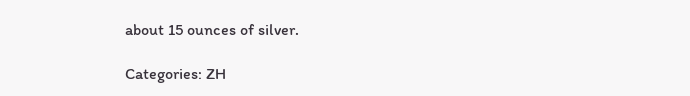about 15 ounces of silver.

Categories: ZH